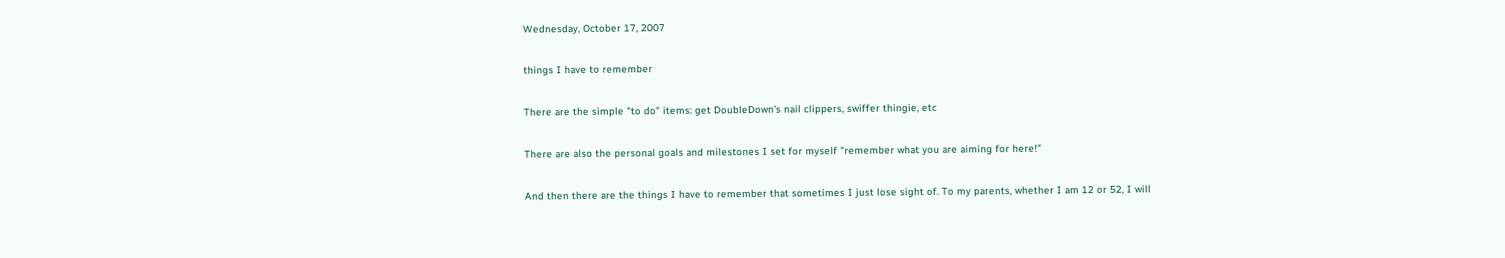Wednesday, October 17, 2007

things I have to remember

There are the simple "to do" items: get DoubleDown's nail clippers, swiffer thingie, etc

There are also the personal goals and milestones I set for myself "remember what you are aiming for here!"

And then there are the things I have to remember that sometimes I just lose sight of. To my parents, whether I am 12 or 52, I will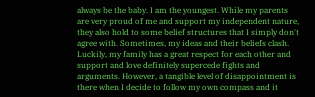always be the baby. I am the youngest. While my parents are very proud of me and support my independent nature, they also hold to some belief structures that I simply don't agree with. Sometimes, my ideas and their beliefs clash. Luckily, my family has a great respect for each other and support and love definitely supercede fights and arguments. However, a tangible level of disappointment is there when I decide to follow my own compass and it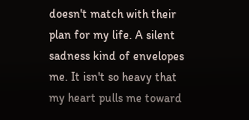doesn't match with their plan for my life. A silent sadness kind of envelopes me. It isn't so heavy that my heart pulls me toward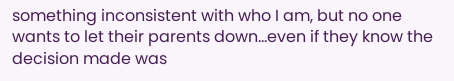something inconsistent with who I am, but no one wants to let their parents down...even if they know the decision made was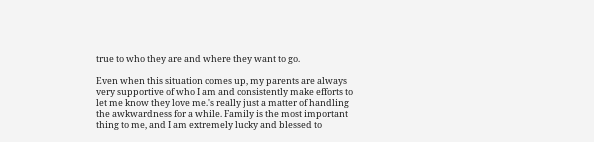true to who they are and where they want to go.

Even when this situation comes up, my parents are always very supportive of who I am and consistently make efforts to let me know they love me.'s really just a matter of handling the awkwardness for a while. Family is the most important thing to me, and I am extremely lucky and blessed to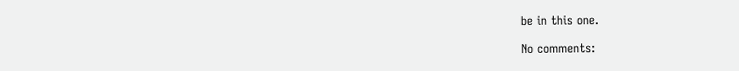be in this one.

No comments: